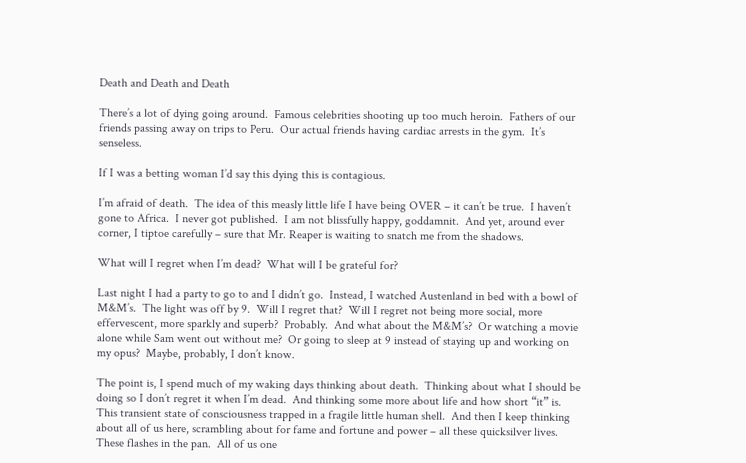Death and Death and Death

There’s a lot of dying going around.  Famous celebrities shooting up too much heroin.  Fathers of our friends passing away on trips to Peru.  Our actual friends having cardiac arrests in the gym.  It’s senseless.

If I was a betting woman I’d say this dying this is contagious.

I’m afraid of death.  The idea of this measly little life I have being OVER – it can’t be true.  I haven’t gone to Africa.  I never got published.  I am not blissfully happy, goddamnit.  And yet, around ever corner, I tiptoe carefully – sure that Mr. Reaper is waiting to snatch me from the shadows.

What will I regret when I’m dead?  What will I be grateful for?

Last night I had a party to go to and I didn’t go.  Instead, I watched Austenland in bed with a bowl of M&M’s.  The light was off by 9.  Will I regret that?  Will I regret not being more social, more effervescent, more sparkly and superb?  Probably.  And what about the M&M’s?  Or watching a movie alone while Sam went out without me?  Or going to sleep at 9 instead of staying up and working on my opus?  Maybe, probably, I don’t know.

The point is, I spend much of my waking days thinking about death.  Thinking about what I should be doing so I don’t regret it when I’m dead.  And thinking some more about life and how short “it” is.  This transient state of consciousness trapped in a fragile little human shell.  And then I keep thinking about all of us here, scrambling about for fame and fortune and power – all these quicksilver lives.  These flashes in the pan.  All of us one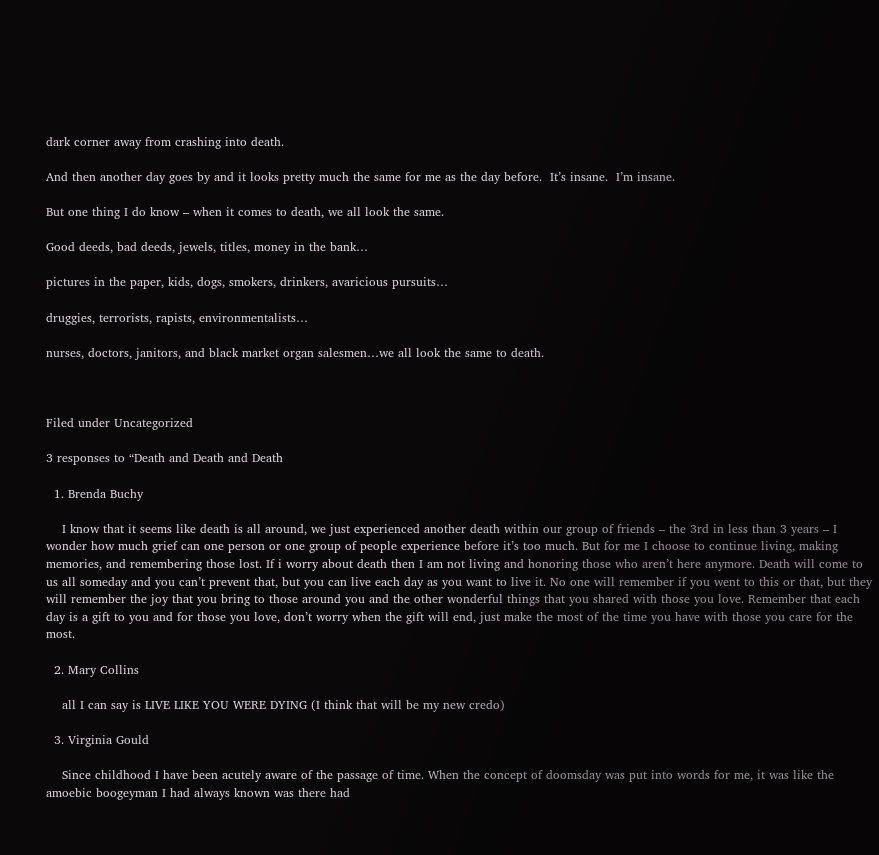dark corner away from crashing into death.

And then another day goes by and it looks pretty much the same for me as the day before.  It’s insane.  I’m insane.

But one thing I do know – when it comes to death, we all look the same.

Good deeds, bad deeds, jewels, titles, money in the bank…

pictures in the paper, kids, dogs, smokers, drinkers, avaricious pursuits…

druggies, terrorists, rapists, environmentalists…

nurses, doctors, janitors, and black market organ salesmen…we all look the same to death.



Filed under Uncategorized

3 responses to “Death and Death and Death

  1. Brenda Buchy

    I know that it seems like death is all around, we just experienced another death within our group of friends – the 3rd in less than 3 years – I wonder how much grief can one person or one group of people experience before it’s too much. But for me I choose to continue living, making memories, and remembering those lost. If i worry about death then I am not living and honoring those who aren’t here anymore. Death will come to us all someday and you can’t prevent that, but you can live each day as you want to live it. No one will remember if you went to this or that, but they will remember the joy that you bring to those around you and the other wonderful things that you shared with those you love. Remember that each day is a gift to you and for those you love, don’t worry when the gift will end, just make the most of the time you have with those you care for the most.

  2. Mary Collins

    all I can say is LIVE LIKE YOU WERE DYING (I think that will be my new credo)

  3. Virginia Gould

    Since childhood I have been acutely aware of the passage of time. When the concept of doomsday was put into words for me, it was like the amoebic boogeyman I had always known was there had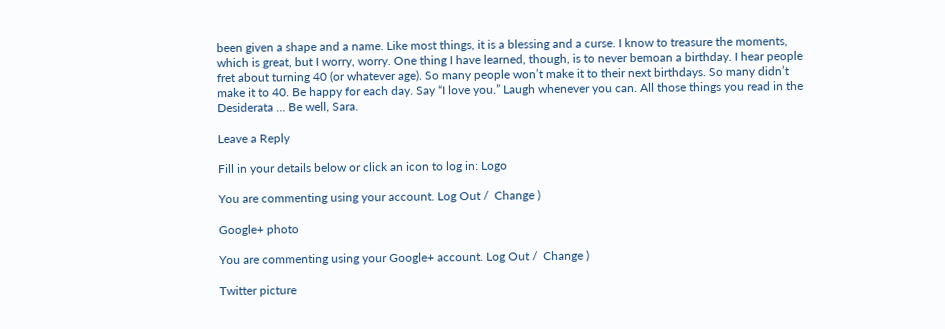been given a shape and a name. Like most things, it is a blessing and a curse. I know to treasure the moments, which is great, but I worry, worry. One thing I have learned, though, is to never bemoan a birthday. I hear people fret about turning 40 (or whatever age). So many people won’t make it to their next birthdays. So many didn’t make it to 40. Be happy for each day. Say “I love you.” Laugh whenever you can. All those things you read in the Desiderata … Be well, Sara.

Leave a Reply

Fill in your details below or click an icon to log in: Logo

You are commenting using your account. Log Out /  Change )

Google+ photo

You are commenting using your Google+ account. Log Out /  Change )

Twitter picture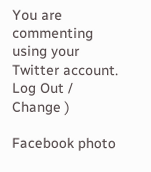You are commenting using your Twitter account. Log Out /  Change )

Facebook photo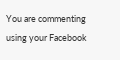You are commenting using your Facebook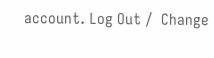account. Log Out /  Change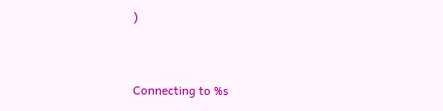)


Connecting to %s